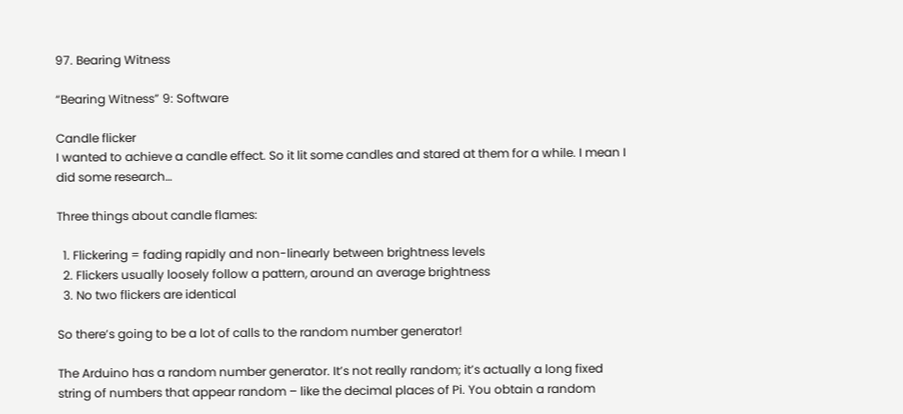97. Bearing Witness

“Bearing Witness” 9: Software

Candle flicker
I wanted to achieve a candle effect. So it lit some candles and stared at them for a while. I mean I did some research…

Three things about candle flames:

  1. Flickering = fading rapidly and non-linearly between brightness levels
  2. Flickers usually loosely follow a pattern, around an average brightness
  3. No two flickers are identical

So there’s going to be a lot of calls to the random number generator!

The Arduino has a random number generator. It’s not really random; it’s actually a long fixed string of numbers that appear random – like the decimal places of Pi. You obtain a random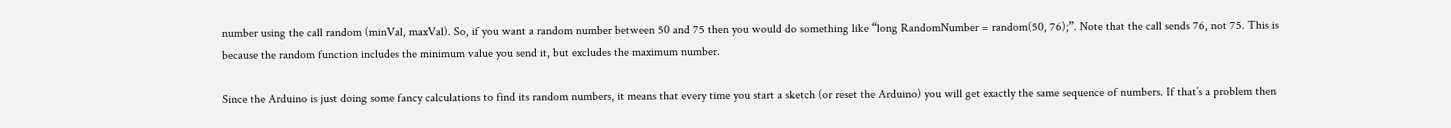number using the call random (minVal, maxVal). So, if you want a random number between 50 and 75 then you would do something like “long RandomNumber = random(50, 76);”. Note that the call sends 76, not 75. This is because the random function includes the minimum value you send it, but excludes the maximum number.

Since the Arduino is just doing some fancy calculations to find its random numbers, it means that every time you start a sketch (or reset the Arduino) you will get exactly the same sequence of numbers. If that’s a problem then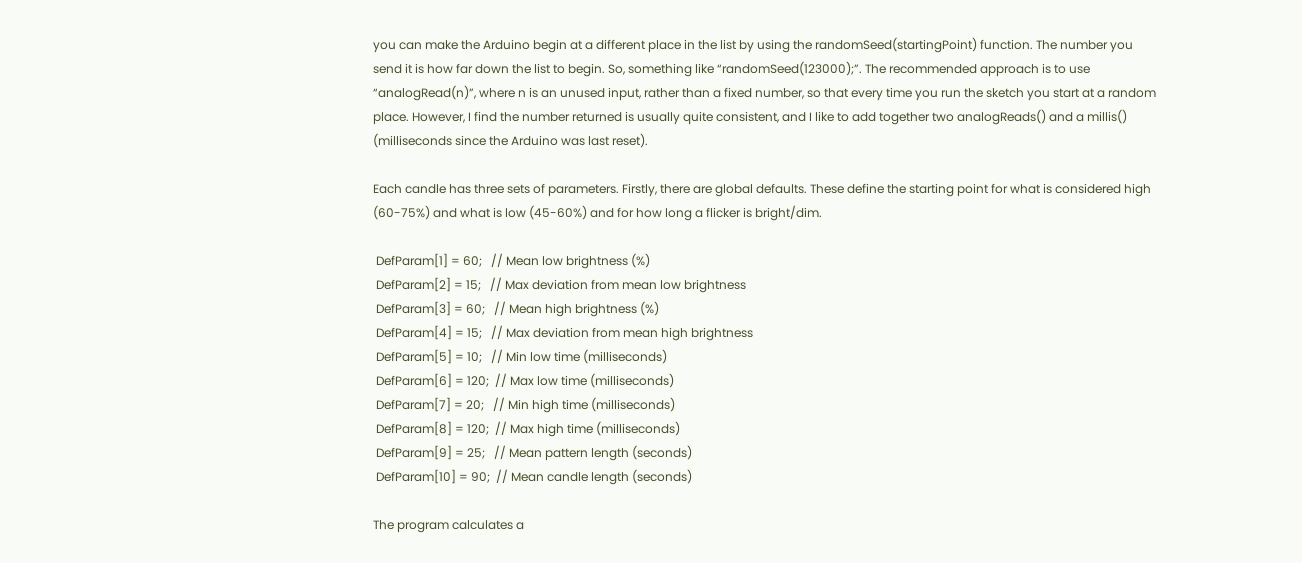you can make the Arduino begin at a different place in the list by using the randomSeed(startingPoint) function. The number you send it is how far down the list to begin. So, something like “randomSeed(123000);”. The recommended approach is to use “analogRead(n)”, where n is an unused input, rather than a fixed number, so that every time you run the sketch you start at a random place. However, I find the number returned is usually quite consistent, and I like to add together two analogReads() and a millis() (milliseconds since the Arduino was last reset).

Each candle has three sets of parameters. Firstly, there are global defaults. These define the starting point for what is considered high (60-75%) and what is low (45-60%) and for how long a flicker is bright/dim.

 DefParam[1] = 60;   // Mean low brightness (%)
 DefParam[2] = 15;   // Max deviation from mean low brightness
 DefParam[3] = 60;   // Mean high brightness (%)
 DefParam[4] = 15;   // Max deviation from mean high brightness
 DefParam[5] = 10;   // Min low time (milliseconds)
 DefParam[6] = 120;  // Max low time (milliseconds)
 DefParam[7] = 20;   // Min high time (milliseconds)
 DefParam[8] = 120;  // Max high time (milliseconds)
 DefParam[9] = 25;   // Mean pattern length (seconds)
 DefParam[10] = 90;  // Mean candle length (seconds)

The program calculates a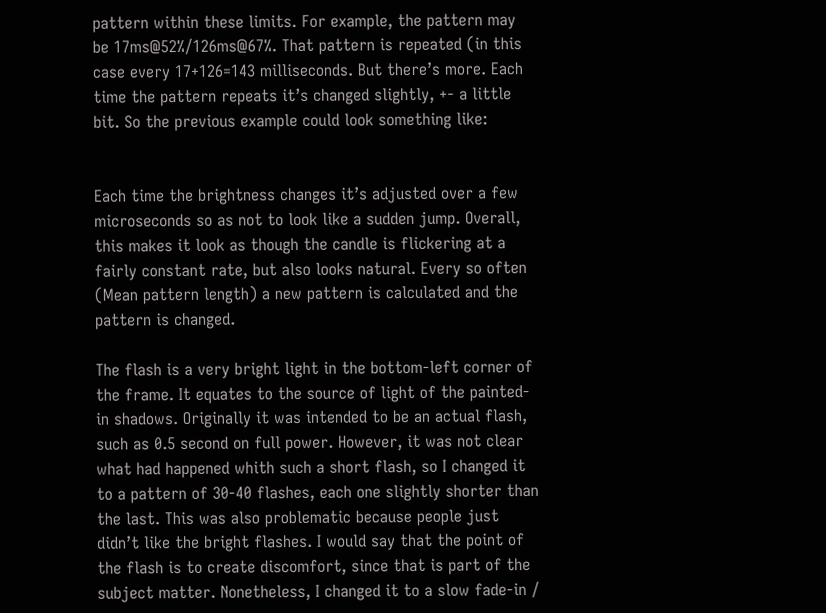pattern within these limits. For example, the pattern may be 17ms@52%/126ms@67%. That pattern is repeated (in this case every 17+126=143 milliseconds. But there’s more. Each time the pattern repeats it’s changed slightly, +- a little bit. So the previous example could look something like:


Each time the brightness changes it’s adjusted over a few microseconds so as not to look like a sudden jump. Overall, this makes it look as though the candle is flickering at a fairly constant rate, but also looks natural. Every so often (Mean pattern length) a new pattern is calculated and the pattern is changed.

The flash is a very bright light in the bottom-left corner of the frame. It equates to the source of light of the painted-in shadows. Originally it was intended to be an actual flash, such as 0.5 second on full power. However, it was not clear what had happened whith such a short flash, so I changed it to a pattern of 30-40 flashes, each one slightly shorter than the last. This was also problematic because people just didn’t like the bright flashes. I would say that the point of the flash is to create discomfort, since that is part of the subject matter. Nonetheless, I changed it to a slow fade-in /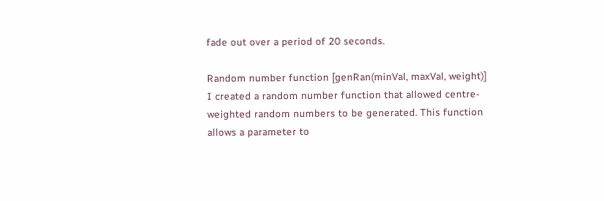fade out over a period of 20 seconds.

Random number function [genRan(minVal, maxVal, weight)]
I created a random number function that allowed centre-weighted random numbers to be generated. This function allows a parameter to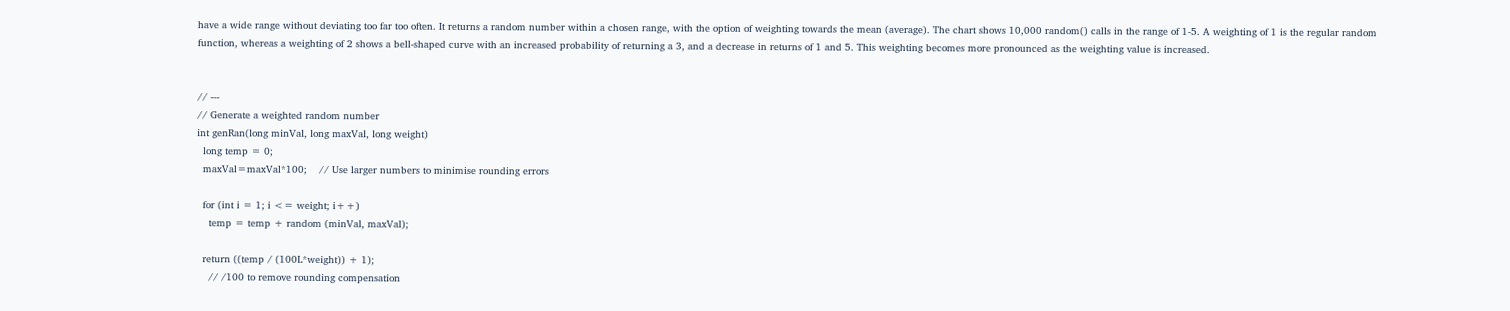have a wide range without deviating too far too often. It returns a random number within a chosen range, with the option of weighting towards the mean (average). The chart shows 10,000 random() calls in the range of 1-5. A weighting of 1 is the regular random function, whereas a weighting of 2 shows a bell-shaped curve with an increased probability of returning a 3, and a decrease in returns of 1 and 5. This weighting becomes more pronounced as the weighting value is increased.


// ---
// Generate a weighted random number
int genRan(long minVal, long maxVal, long weight)
  long temp = 0;
  maxVal=maxVal*100;    // Use larger numbers to minimise rounding errors

  for (int i = 1; i <= weight; i++)
    temp = temp + random (minVal, maxVal);

  return ((temp / (100L*weight)) + 1);
    // /100 to remove rounding compensation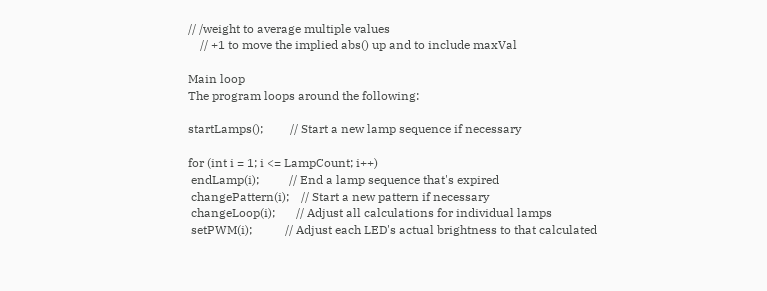// /weight to average multiple values
    // +1 to move the implied abs() up and to include maxVal

Main loop
The program loops around the following:

startLamps();         // Start a new lamp sequence if necessary

for (int i = 1; i <= LampCount; i++)
 endLamp(i);          // End a lamp sequence that's expired
 changePattern(i);    // Start a new pattern if necessary
 changeLoop(i);       // Adjust all calculations for individual lamps
 setPWM(i);           // Adjust each LED's actual brightness to that calculated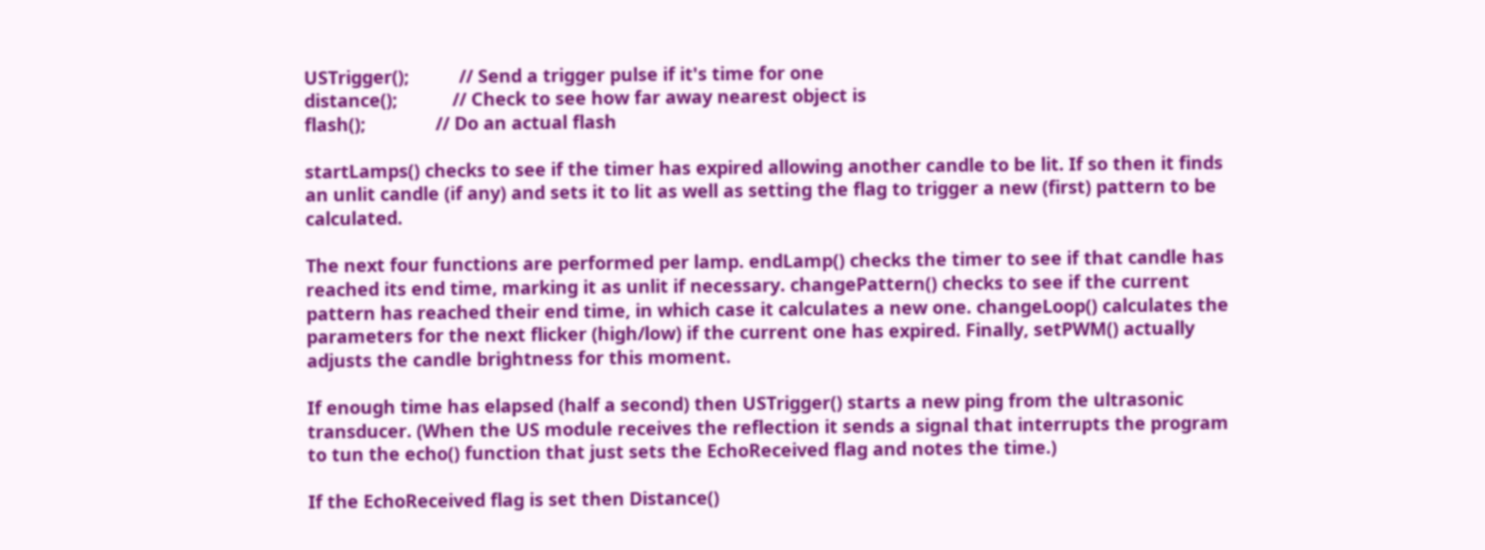USTrigger();          // Send a trigger pulse if it's time for one
distance();           // Check to see how far away nearest object is
flash();              // Do an actual flash

startLamps() checks to see if the timer has expired allowing another candle to be lit. If so then it finds an unlit candle (if any) and sets it to lit as well as setting the flag to trigger a new (first) pattern to be calculated.

The next four functions are performed per lamp. endLamp() checks the timer to see if that candle has reached its end time, marking it as unlit if necessary. changePattern() checks to see if the current pattern has reached their end time, in which case it calculates a new one. changeLoop() calculates the parameters for the next flicker (high/low) if the current one has expired. Finally, setPWM() actually adjusts the candle brightness for this moment.

If enough time has elapsed (half a second) then USTrigger() starts a new ping from the ultrasonic transducer. (When the US module receives the reflection it sends a signal that interrupts the program to tun the echo() function that just sets the EchoReceived flag and notes the time.)

If the EchoReceived flag is set then Distance()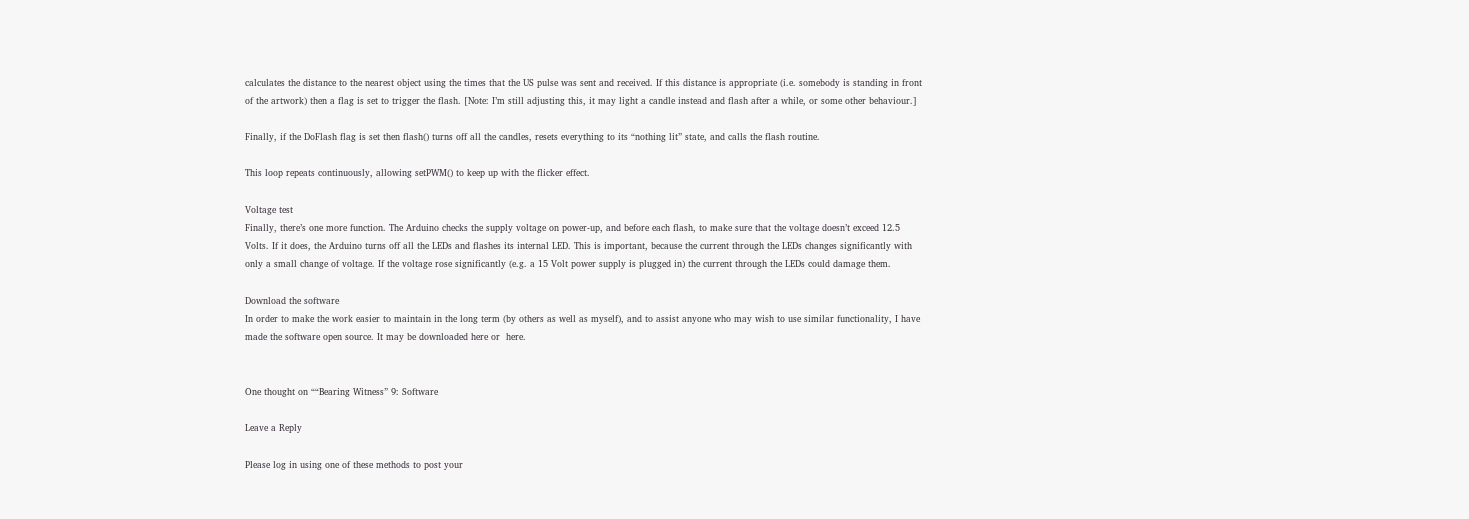calculates the distance to the nearest object using the times that the US pulse was sent and received. If this distance is appropriate (i.e. somebody is standing in front of the artwork) then a flag is set to trigger the flash. [Note: I’m still adjusting this, it may light a candle instead and flash after a while, or some other behaviour.]

Finally, if the DoFlash flag is set then flash() turns off all the candles, resets everything to its “nothing lit” state, and calls the flash routine.

This loop repeats continuously, allowing setPWM() to keep up with the flicker effect.

Voltage test
Finally, there’s one more function. The Arduino checks the supply voltage on power-up, and before each flash, to make sure that the voltage doesn’t exceed 12.5 Volts. If it does, the Arduino turns off all the LEDs and flashes its internal LED. This is important, because the current through the LEDs changes significantly with only a small change of voltage. If the voltage rose significantly (e.g. a 15 Volt power supply is plugged in) the current through the LEDs could damage them.

Download the software
In order to make the work easier to maintain in the long term (by others as well as myself), and to assist anyone who may wish to use similar functionality, I have made the software open source. It may be downloaded here or  here.


One thought on ““Bearing Witness” 9: Software

Leave a Reply

Please log in using one of these methods to post your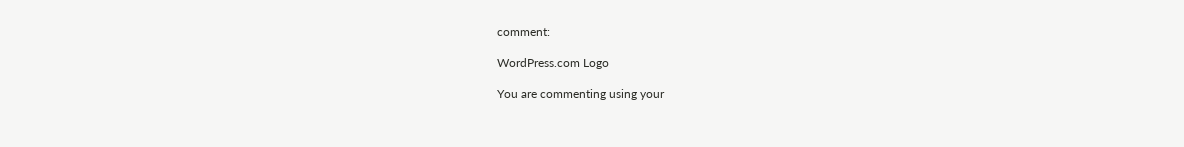comment:

WordPress.com Logo

You are commenting using your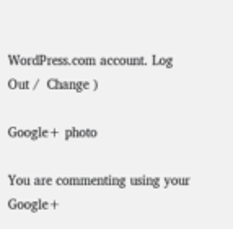WordPress.com account. Log Out /  Change )

Google+ photo

You are commenting using your Google+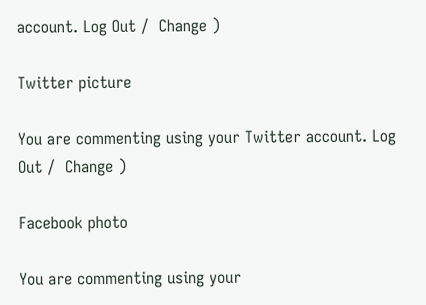account. Log Out /  Change )

Twitter picture

You are commenting using your Twitter account. Log Out /  Change )

Facebook photo

You are commenting using your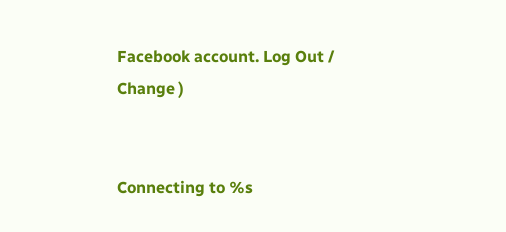Facebook account. Log Out /  Change )


Connecting to %s